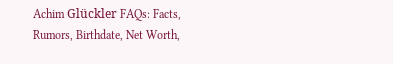Achim Glückler FAQs: Facts, Rumors, Birthdate, Net Worth,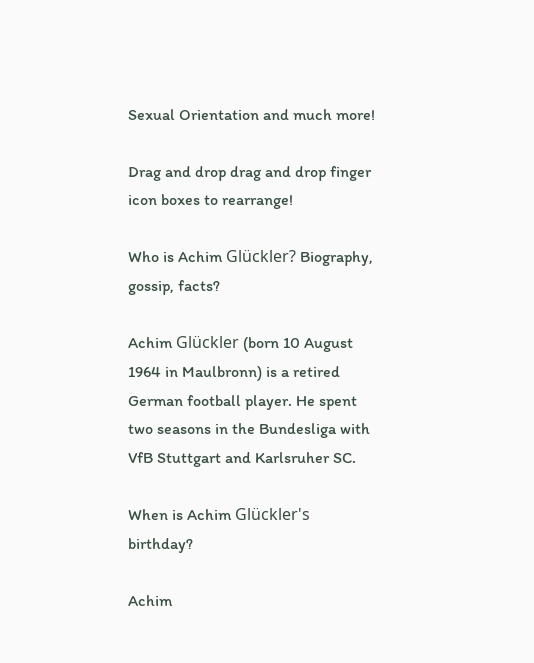Sexual Orientation and much more!

Drag and drop drag and drop finger icon boxes to rearrange!

Who is Achim Glückler? Biography, gossip, facts?

Achim Glückler (born 10 August 1964 in Maulbronn) is a retired German football player. He spent two seasons in the Bundesliga with VfB Stuttgart and Karlsruher SC.

When is Achim Glückler's birthday?

Achim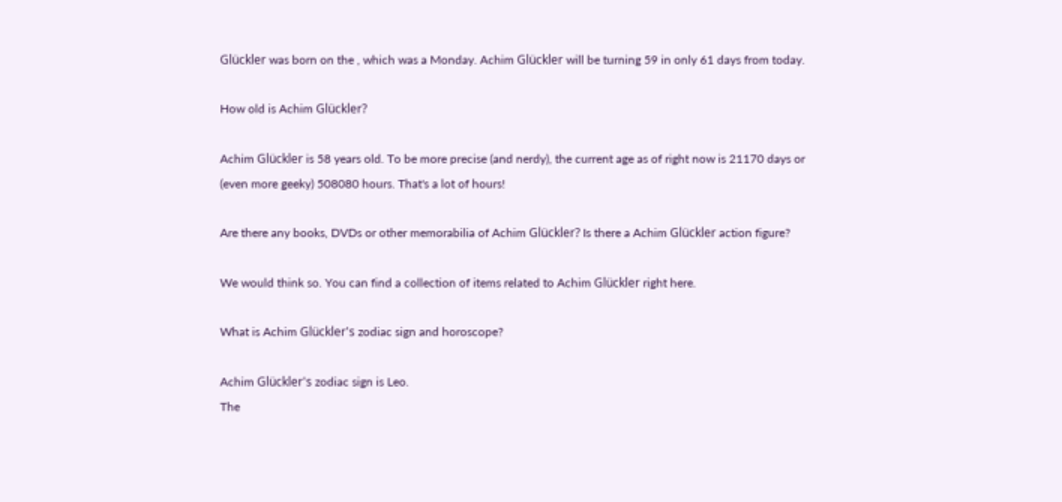Glückler was born on the , which was a Monday. Achim Glückler will be turning 59 in only 61 days from today.

How old is Achim Glückler?

Achim Glückler is 58 years old. To be more precise (and nerdy), the current age as of right now is 21170 days or (even more geeky) 508080 hours. That's a lot of hours!

Are there any books, DVDs or other memorabilia of Achim Glückler? Is there a Achim Glückler action figure?

We would think so. You can find a collection of items related to Achim Glückler right here.

What is Achim Glückler's zodiac sign and horoscope?

Achim Glückler's zodiac sign is Leo.
The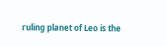ruling planet of Leo is the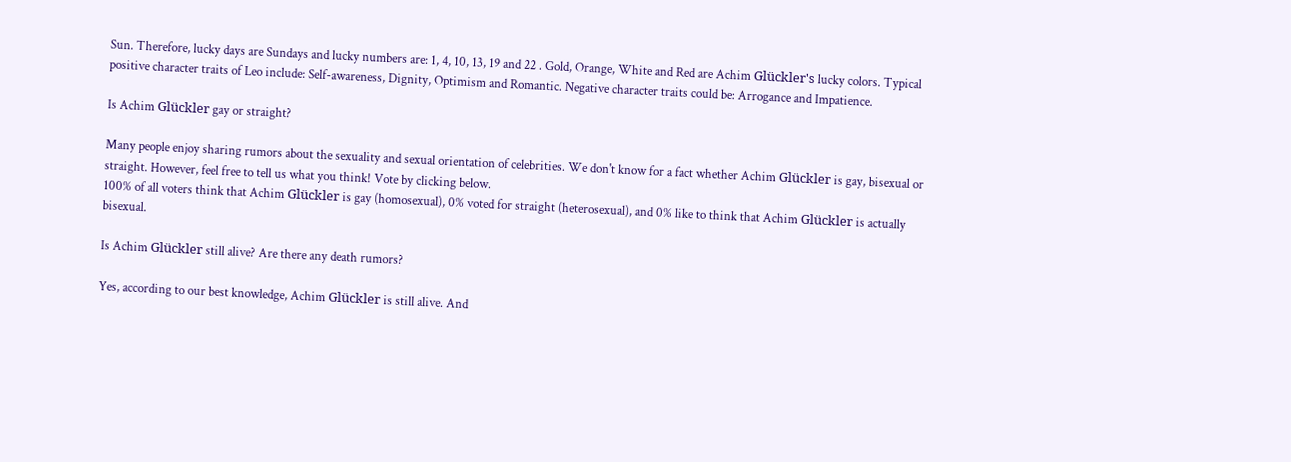Sun. Therefore, lucky days are Sundays and lucky numbers are: 1, 4, 10, 13, 19 and 22 . Gold, Orange, White and Red are Achim Glückler's lucky colors. Typical positive character traits of Leo include: Self-awareness, Dignity, Optimism and Romantic. Negative character traits could be: Arrogance and Impatience.

Is Achim Glückler gay or straight?

Many people enjoy sharing rumors about the sexuality and sexual orientation of celebrities. We don't know for a fact whether Achim Glückler is gay, bisexual or straight. However, feel free to tell us what you think! Vote by clicking below.
100% of all voters think that Achim Glückler is gay (homosexual), 0% voted for straight (heterosexual), and 0% like to think that Achim Glückler is actually bisexual.

Is Achim Glückler still alive? Are there any death rumors?

Yes, according to our best knowledge, Achim Glückler is still alive. And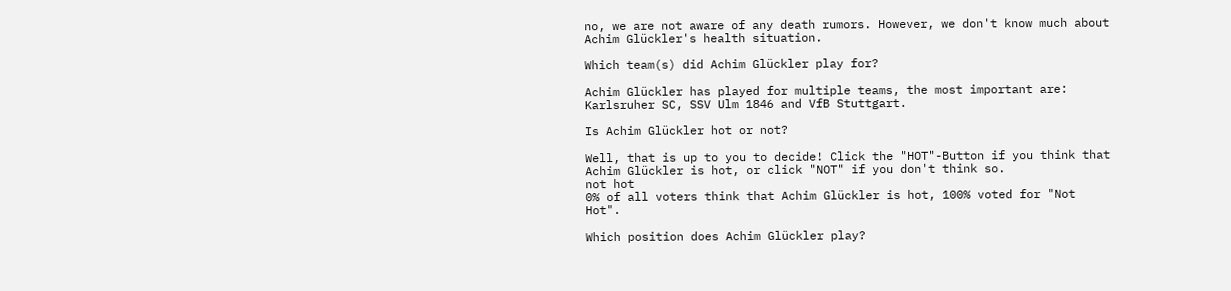no, we are not aware of any death rumors. However, we don't know much about Achim Glückler's health situation.

Which team(s) did Achim Glückler play for?

Achim Glückler has played for multiple teams, the most important are: Karlsruher SC, SSV Ulm 1846 and VfB Stuttgart.

Is Achim Glückler hot or not?

Well, that is up to you to decide! Click the "HOT"-Button if you think that Achim Glückler is hot, or click "NOT" if you don't think so.
not hot
0% of all voters think that Achim Glückler is hot, 100% voted for "Not Hot".

Which position does Achim Glückler play?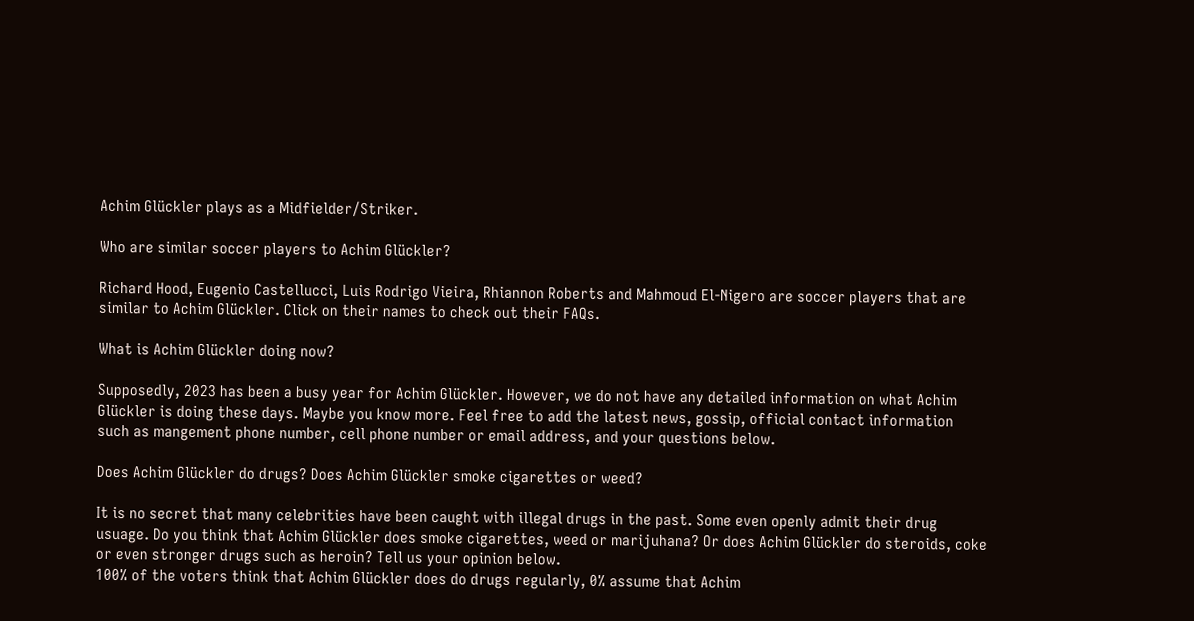Achim Glückler plays as a Midfielder/Striker.

Who are similar soccer players to Achim Glückler?

Richard Hood, Eugenio Castellucci, Luis Rodrigo Vieira, Rhiannon Roberts and Mahmoud El-Nigero are soccer players that are similar to Achim Glückler. Click on their names to check out their FAQs.

What is Achim Glückler doing now?

Supposedly, 2023 has been a busy year for Achim Glückler. However, we do not have any detailed information on what Achim Glückler is doing these days. Maybe you know more. Feel free to add the latest news, gossip, official contact information such as mangement phone number, cell phone number or email address, and your questions below.

Does Achim Glückler do drugs? Does Achim Glückler smoke cigarettes or weed?

It is no secret that many celebrities have been caught with illegal drugs in the past. Some even openly admit their drug usuage. Do you think that Achim Glückler does smoke cigarettes, weed or marijuhana? Or does Achim Glückler do steroids, coke or even stronger drugs such as heroin? Tell us your opinion below.
100% of the voters think that Achim Glückler does do drugs regularly, 0% assume that Achim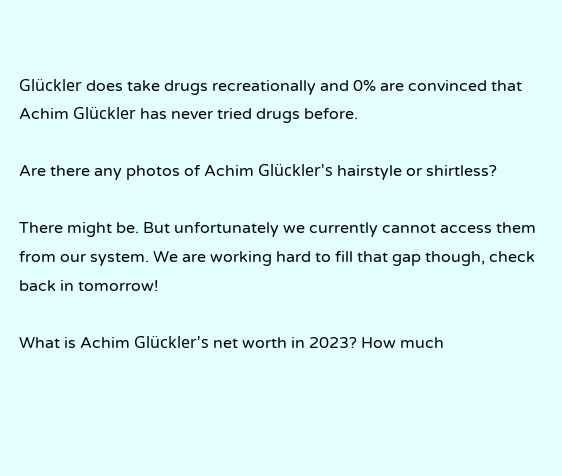Glückler does take drugs recreationally and 0% are convinced that Achim Glückler has never tried drugs before.

Are there any photos of Achim Glückler's hairstyle or shirtless?

There might be. But unfortunately we currently cannot access them from our system. We are working hard to fill that gap though, check back in tomorrow!

What is Achim Glückler's net worth in 2023? How much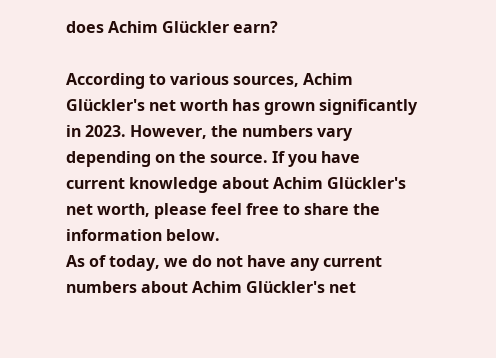does Achim Glückler earn?

According to various sources, Achim Glückler's net worth has grown significantly in 2023. However, the numbers vary depending on the source. If you have current knowledge about Achim Glückler's net worth, please feel free to share the information below.
As of today, we do not have any current numbers about Achim Glückler's net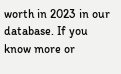worth in 2023 in our database. If you know more or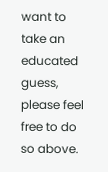want to take an educated guess, please feel free to do so above.